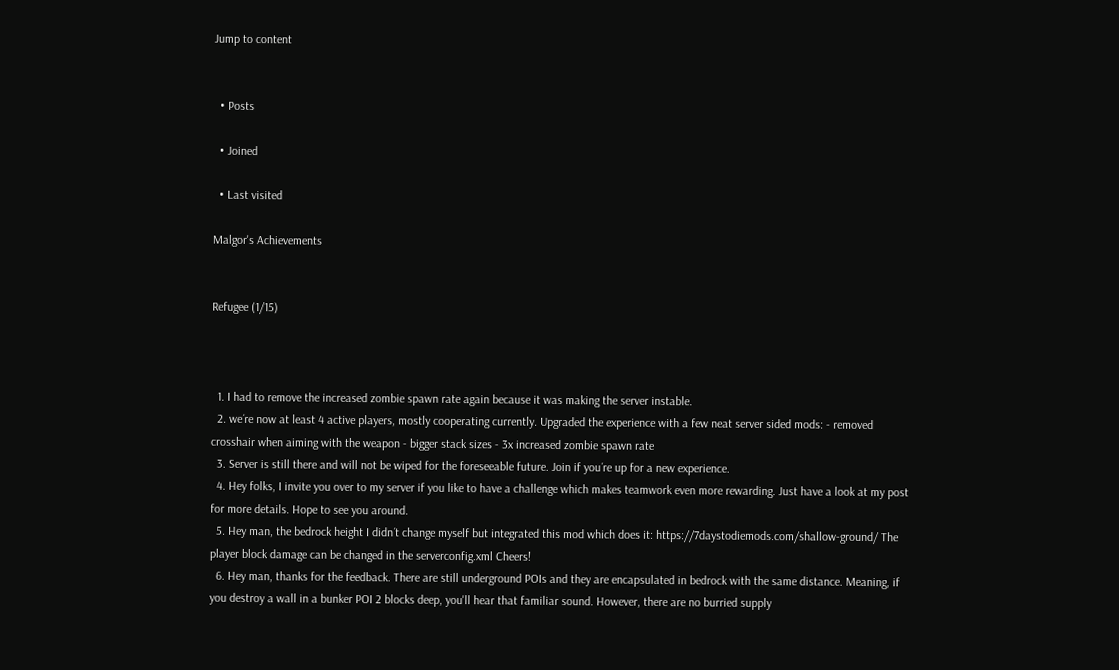Jump to content


  • Posts

  • Joined

  • Last visited

Malgor's Achievements


Refugee (1/15)



  1. I had to remove the increased zombie spawn rate again because it was making the server instable.
  2. we´re now at least 4 active players, mostly cooperating currently. Upgraded the experience with a few neat server sided mods: - removed crosshair when aiming with the weapon - bigger stack sizes - 3x increased zombie spawn rate
  3. Server is still there and will not be wiped for the foreseeable future. Join if you´re up for a new experience.
  4. Hey folks, I invite you over to my server if you like to have a challenge which makes teamwork even more rewarding. Just have a look at my post for more details. Hope to see you around.
  5. Hey man, the bedrock height I didn´t change myself but integrated this mod which does it: https://7daystodiemods.com/shallow-ground/ The player block damage can be changed in the serverconfig.xml Cheers!
  6. Hey man, thanks for the feedback. There are still underground POIs and they are encapsulated in bedrock with the same distance. Meaning, if you destroy a wall in a bunker POI 2 blocks deep, you'll hear that familiar sound. However, there are no burried supply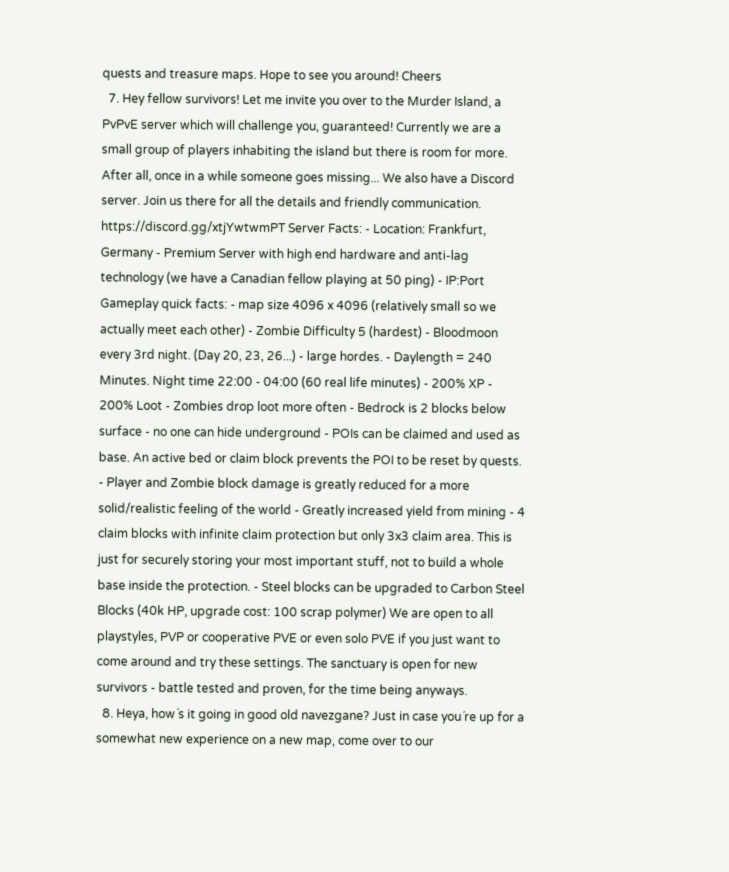quests and treasure maps. Hope to see you around! Cheers
  7. Hey fellow survivors! Let me invite you over to the Murder Island, a PvPvE server which will challenge you, guaranteed! Currently we are a small group of players inhabiting the island but there is room for more. After all, once in a while someone goes missing... We also have a Discord server. Join us there for all the details and friendly communication. https://discord.gg/xtjYwtwmPT Server Facts: - Location: Frankfurt, Germany - Premium Server with high end hardware and anti-lag technology (we have a Canadian fellow playing at 50 ping) - IP:Port Gameplay quick facts: - map size 4096 x 4096 (relatively small so we actually meet each other) - Zombie Difficulty 5 (hardest) - Bloodmoon every 3rd night. (Day 20, 23, 26...) - large hordes. - Daylength = 240 Minutes. Night time 22:00 - 04:00 (60 real life minutes) - 200% XP - 200% Loot - Zombies drop loot more often - Bedrock is 2 blocks below surface - no one can hide underground - POIs can be claimed and used as base. An active bed or claim block prevents the POI to be reset by quests. - Player and Zombie block damage is greatly reduced for a more solid/realistic feeling of the world - Greatly increased yield from mining - 4 claim blocks with infinite claim protection but only 3x3 claim area. This is just for securely storing your most important stuff, not to build a whole base inside the protection. - Steel blocks can be upgraded to Carbon Steel Blocks (40k HP, upgrade cost: 100 scrap polymer) We are open to all playstyles, PVP or cooperative PVE or even solo PVE if you just want to come around and try these settings. The sanctuary is open for new survivors - battle tested and proven, for the time being anyways.
  8. Heya, how´s it going in good old navezgane? Just in case you´re up for a somewhat new experience on a new map, come over to our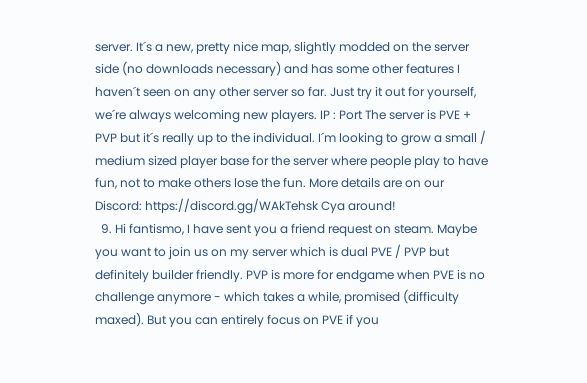server. It´s a new, pretty nice map, slightly modded on the server side (no downloads necessary) and has some other features I haven´t seen on any other server so far. Just try it out for yourself, we´re always welcoming new players. IP : Port The server is PVE + PVP but it´s really up to the individual. I´m looking to grow a small / medium sized player base for the server where people play to have fun, not to make others lose the fun. More details are on our Discord: https://discord.gg/WAkTehsk Cya around!
  9. Hi fantismo, I have sent you a friend request on steam. Maybe you want to join us on my server which is dual PVE / PVP but definitely builder friendly. PVP is more for endgame when PVE is no challenge anymore - which takes a while, promised (difficulty maxed). But you can entirely focus on PVE if you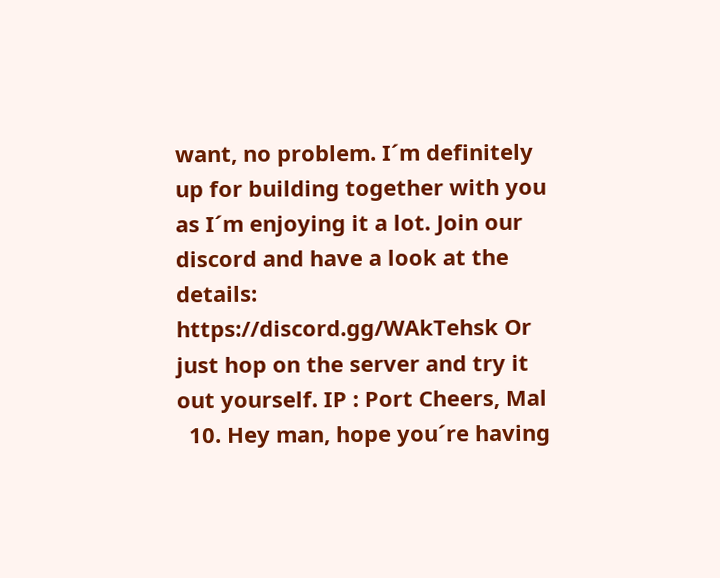want, no problem. I´m definitely up for building together with you as I´m enjoying it a lot. Join our discord and have a look at the details: https://discord.gg/WAkTehsk Or just hop on the server and try it out yourself. IP : Port Cheers, Mal
  10. Hey man, hope you´re having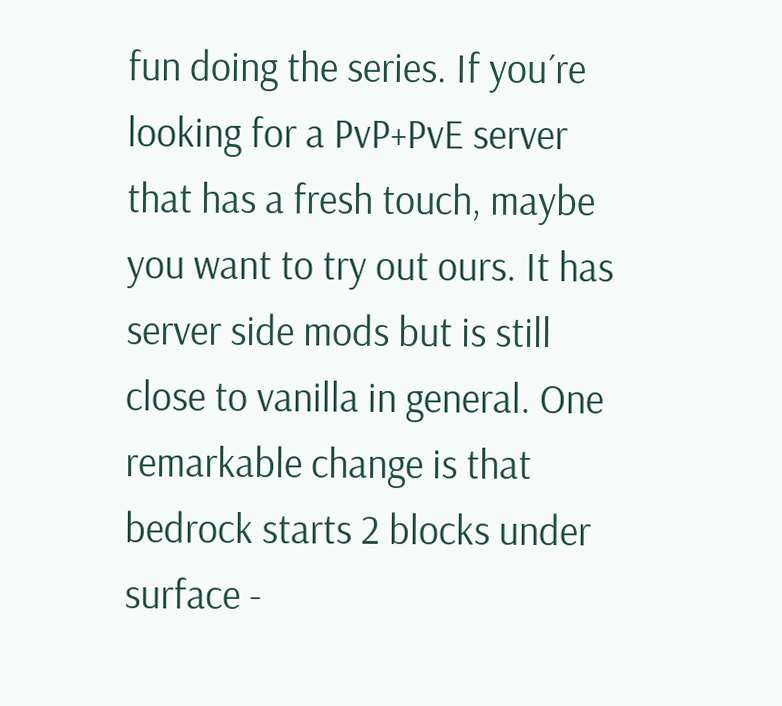fun doing the series. If you´re looking for a PvP+PvE server that has a fresh touch, maybe you want to try out ours. It has server side mods but is still close to vanilla in general. One remarkable change is that bedrock starts 2 blocks under surface -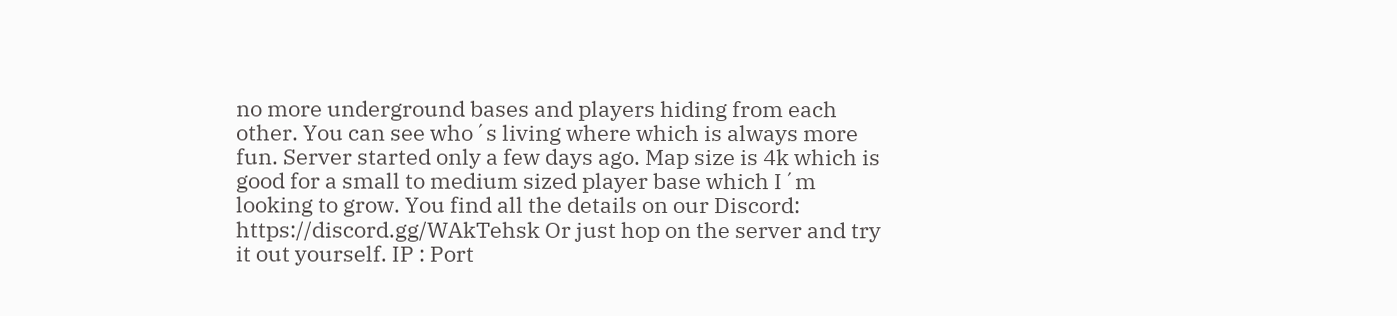no more underground bases and players hiding from each other. You can see who´s living where which is always more fun. Server started only a few days ago. Map size is 4k which is good for a small to medium sized player base which I´m looking to grow. You find all the details on our Discord: https://discord.gg/WAkTehsk Or just hop on the server and try it out yourself. IP : Port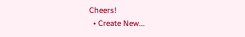Cheers!
  • Create New...